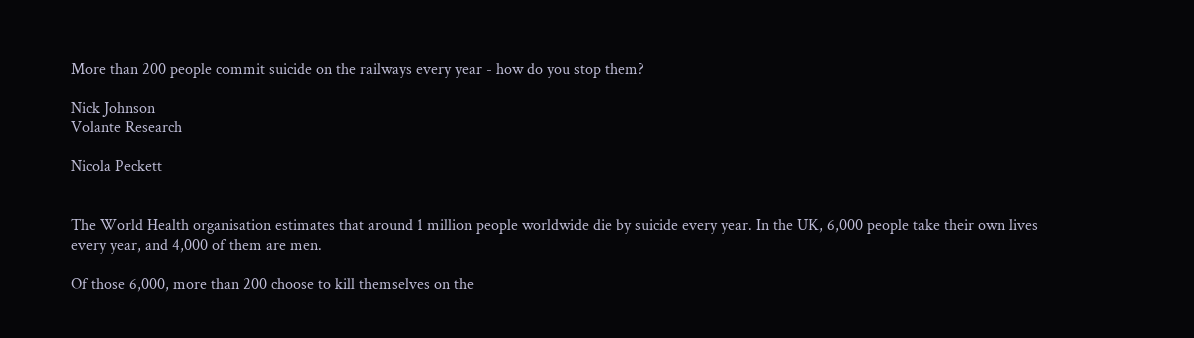More than 200 people commit suicide on the railways every year - how do you stop them?

Nick Johnson
Volante Research

Nicola Peckett


The World Health organisation estimates that around 1 million people worldwide die by suicide every year. In the UK, 6,000 people take their own lives every year, and 4,000 of them are men.

Of those 6,000, more than 200 choose to kill themselves on the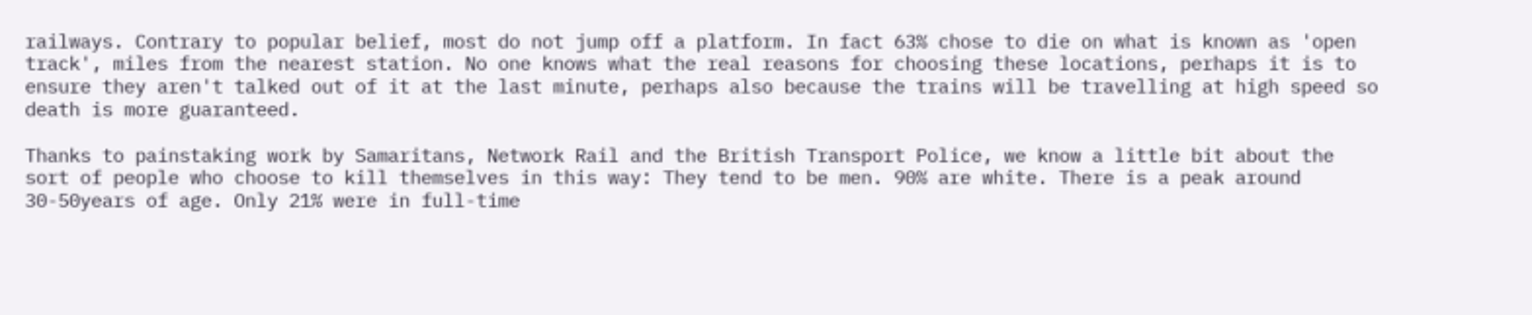railways. Contrary to popular belief, most do not jump off a platform. In fact 63% chose to die on what is known as 'open track', miles from the nearest station. No one knows what the real reasons for choosing these locations, perhaps it is to ensure they aren't talked out of it at the last minute, perhaps also because the trains will be travelling at high speed so death is more guaranteed.

Thanks to painstaking work by Samaritans, Network Rail and the British Transport Police, we know a little bit about the sort of people who choose to kill themselves in this way: They tend to be men. 90% are white. There is a peak around 30-50years of age. Only 21% were in full-time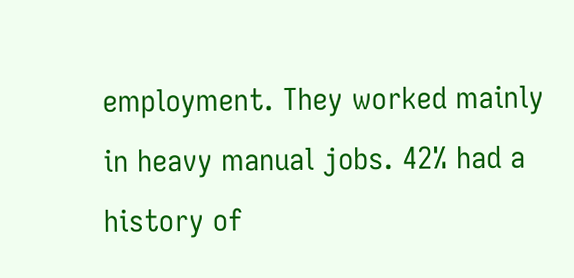employment. They worked mainly in heavy manual jobs. 42% had a history of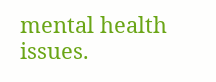mental health issues.